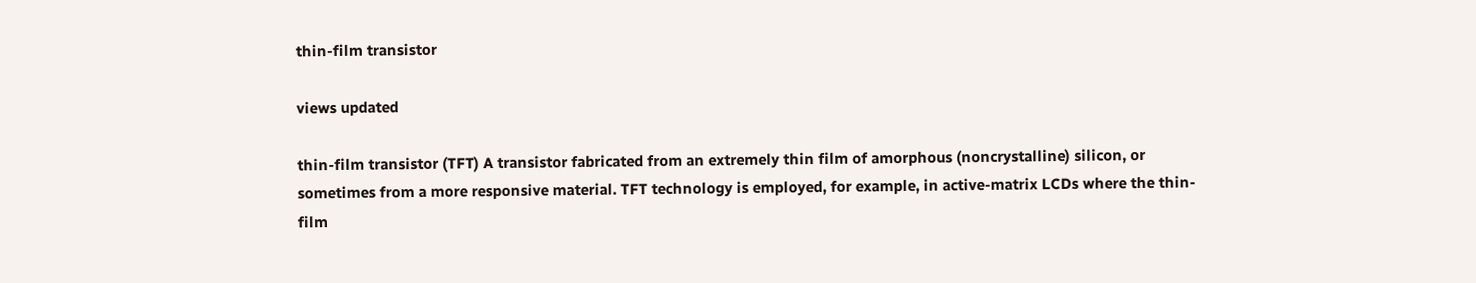thin-film transistor

views updated

thin-film transistor (TFT) A transistor fabricated from an extremely thin film of amorphous (noncrystalline) silicon, or sometimes from a more responsive material. TFT technology is employed, for example, in active-matrix LCDs where the thin-film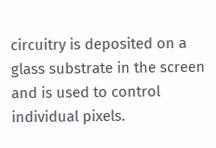circuitry is deposited on a glass substrate in the screen and is used to control individual pixels.